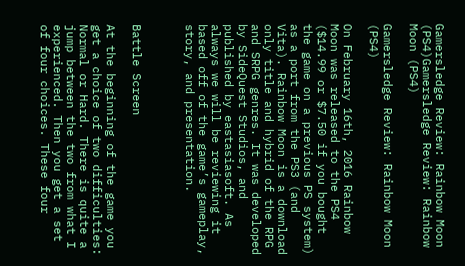Gamersledge Review: Rainbow Moon (PS4)Gamersledge Review: Rainbow Moon (PS4)

Gamersledge Review: Rainbow Moon (PS4)

On February 16th, 2016 Rainbow Moon was released to the PS4 ($14.99 or $7.50 if you bought the game on a previous PS system) as a port from the PS3 (and Vita). Rainbow Moon is a download only title and hybrid of the RPG and SRPG genres. It was developed by SideQuest Studios, and published by eastasiasoft. As always we will be reviewing it based off of the game’s gameplay, story, and presentation.



Battle Screen

At the beginning of the game you get a choice of two difficulties: Normal or Hard. There is quite a jump between the two from what I experienced. Then you get a set of four choices. These four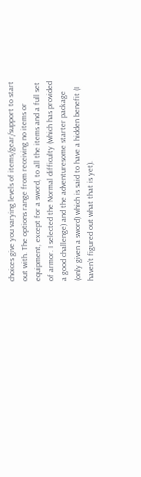choices give you varying levels of items/gear/support to start out with. The options range from receiving no items or equipment, except for a sword, to all the items and a full set of armor. I selected the Normal difficulty (which has provided a good challenge) and the adventuresome starter package (only given a sword) which is said to have a hidden benefit (I haven’t figured out what that is yet).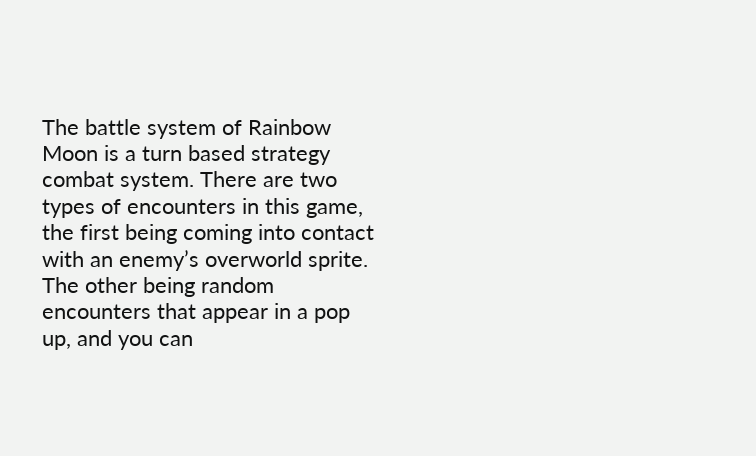The battle system of Rainbow Moon is a turn based strategy combat system. There are two types of encounters in this game, the first being coming into contact with an enemy’s overworld sprite. The other being random encounters that appear in a pop up, and you can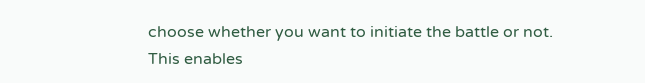choose whether you want to initiate the battle or not. This enables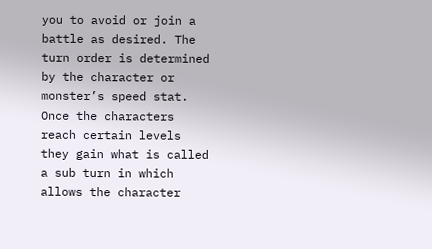you to avoid or join a battle as desired. The turn order is determined by the character or monster’s speed stat. Once the characters reach certain levels they gain what is called a sub turn in which allows the character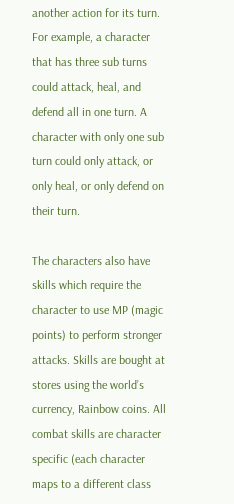another action for its turn. For example, a character that has three sub turns could attack, heal, and defend all in one turn. A character with only one sub turn could only attack, or only heal, or only defend on their turn.

The characters also have skills which require the character to use MP (magic points) to perform stronger attacks. Skills are bought at stores using the world’s currency, Rainbow coins. All combat skills are character specific (each character maps to a different class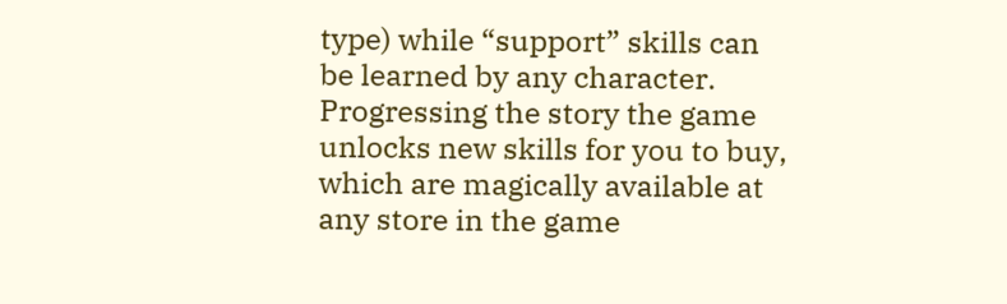type) while “support” skills can be learned by any character. Progressing the story the game unlocks new skills for you to buy, which are magically available at any store in the game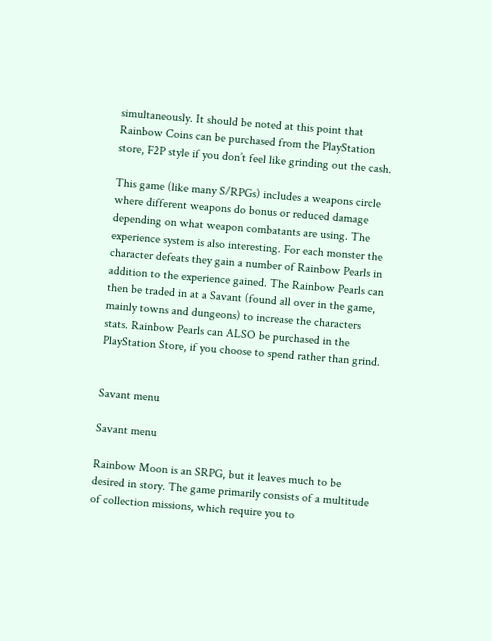simultaneously. It should be noted at this point that Rainbow Coins can be purchased from the PlayStation store, F2P style if you don’t feel like grinding out the cash.

This game (like many S/RPGs) includes a weapons circle where different weapons do bonus or reduced damage depending on what weapon combatants are using. The experience system is also interesting. For each monster the character defeats they gain a number of Rainbow Pearls in addition to the experience gained. The Rainbow Pearls can then be traded in at a Savant (found all over in the game, mainly towns and dungeons) to increase the characters stats. Rainbow Pearls can ALSO be purchased in the PlayStation Store, if you choose to spend rather than grind.


Savant menu

Savant menu

Rainbow Moon is an SRPG, but it leaves much to be desired in story. The game primarily consists of a multitude of collection missions, which require you to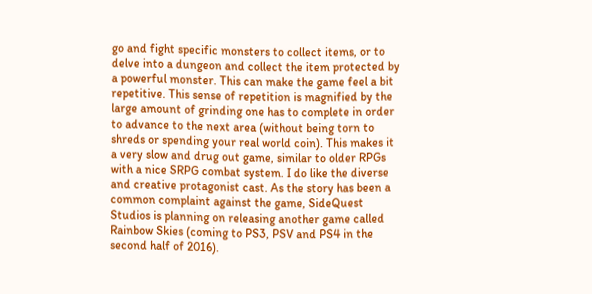go and fight specific monsters to collect items, or to delve into a dungeon and collect the item protected by a powerful monster. This can make the game feel a bit repetitive. This sense of repetition is magnified by the large amount of grinding one has to complete in order to advance to the next area (without being torn to shreds or spending your real world coin). This makes it a very slow and drug out game, similar to older RPGs with a nice SRPG combat system. I do like the diverse and creative protagonist cast. As the story has been a common complaint against the game, SideQuest Studios is planning on releasing another game called Rainbow Skies (coming to PS3, PSV and PS4 in the second half of 2016).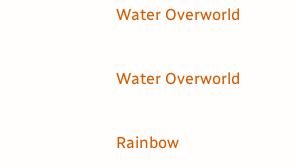Water Overworld

Water Overworld

Rainbow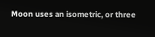Moon uses an isometric, or three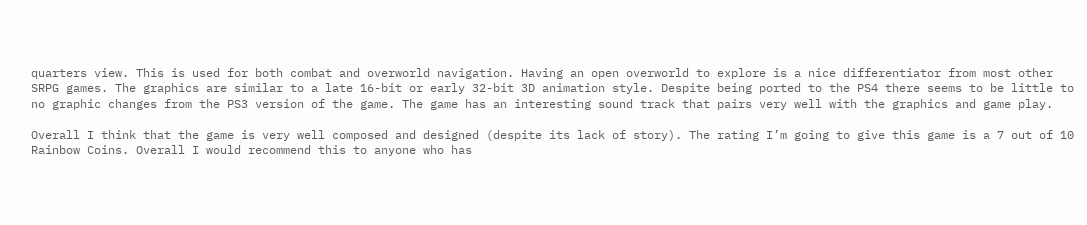quarters view. This is used for both combat and overworld navigation. Having an open overworld to explore is a nice differentiator from most other SRPG games. The graphics are similar to a late 16-bit or early 32-bit 3D animation style. Despite being ported to the PS4 there seems to be little to no graphic changes from the PS3 version of the game. The game has an interesting sound track that pairs very well with the graphics and game play.

Overall I think that the game is very well composed and designed (despite its lack of story). The rating I’m going to give this game is a 7 out of 10 Rainbow Coins. Overall I would recommend this to anyone who has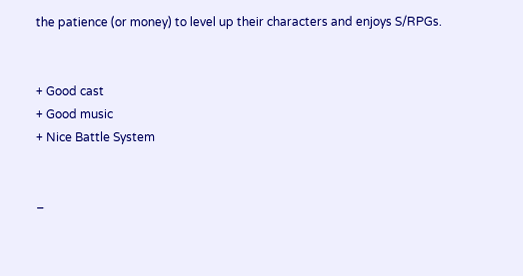the patience (or money) to level up their characters and enjoys S/RPGs.


+ Good cast
+ Good music
+ Nice Battle System


–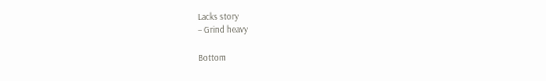Lacks story
– Grind heavy

Bottom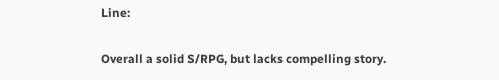Line:

Overall a solid S/RPG, but lacks compelling story.